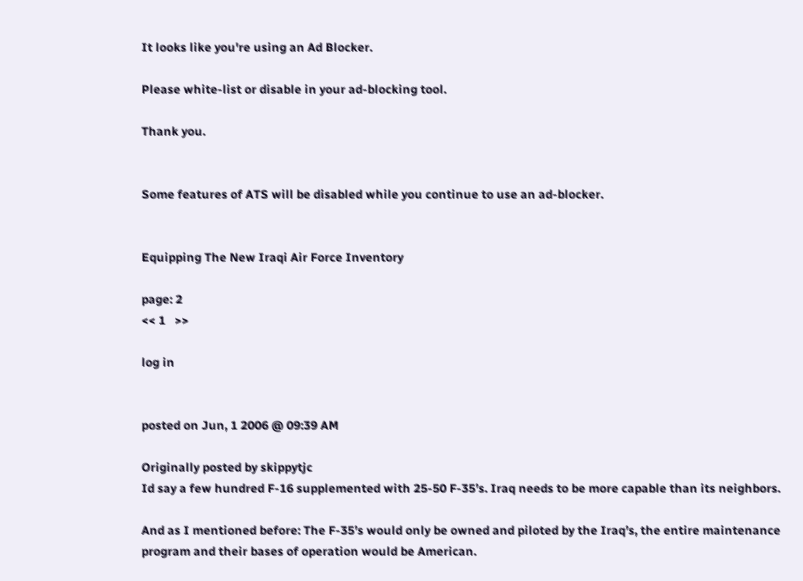It looks like you're using an Ad Blocker.

Please white-list or disable in your ad-blocking tool.

Thank you.


Some features of ATS will be disabled while you continue to use an ad-blocker.


Equipping The New Iraqi Air Force Inventory

page: 2
<< 1   >>

log in


posted on Jun, 1 2006 @ 09:39 AM

Originally posted by skippytjc
Id say a few hundred F-16 supplemented with 25-50 F-35’s. Iraq needs to be more capable than its neighbors.

And as I mentioned before: The F-35’s would only be owned and piloted by the Iraq’s, the entire maintenance program and their bases of operation would be American.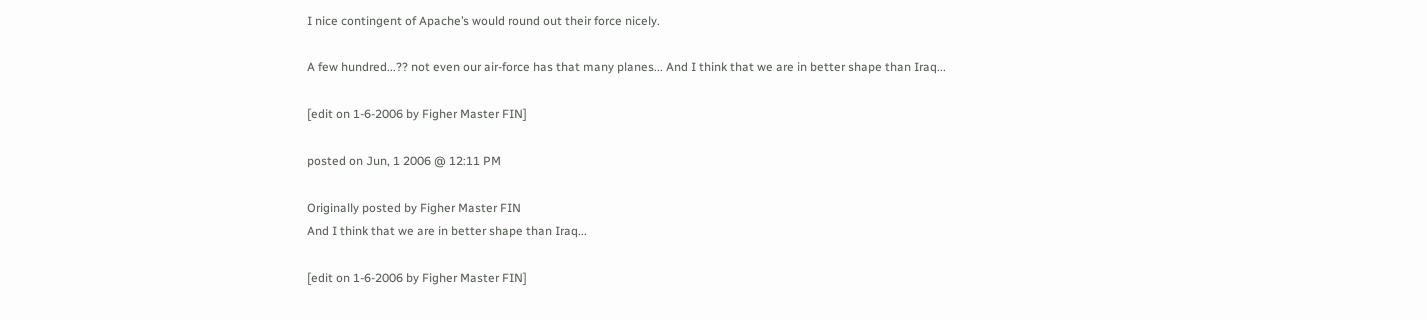I nice contingent of Apache’s would round out their force nicely.

A few hundred...?? not even our air-force has that many planes... And I think that we are in better shape than Iraq...

[edit on 1-6-2006 by Figher Master FIN]

posted on Jun, 1 2006 @ 12:11 PM

Originally posted by Figher Master FIN
And I think that we are in better shape than Iraq...

[edit on 1-6-2006 by Figher Master FIN]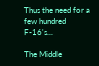Thus the need for a few hundred F-16's...

The Middle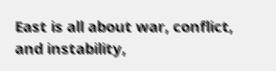East is all about war, conflict, and instability,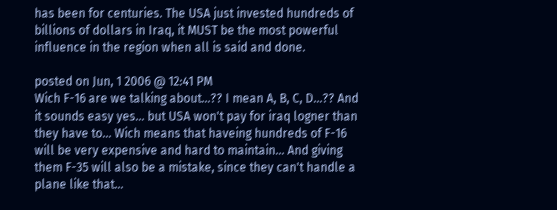has been for centuries. The USA just invested hundreds of billions of dollars in Iraq, it MUST be the most powerful influence in the region when all is said and done.

posted on Jun, 1 2006 @ 12:41 PM
Wich F-16 are we talking about...?? I mean A, B, C, D...?? And it sounds easy yes... but USA won't pay for iraq logner than they have to... Wich means that haveing hundreds of F-16 will be very expensive and hard to maintain... And giving them F-35 will also be a mistake, since they can't handle a plane like that...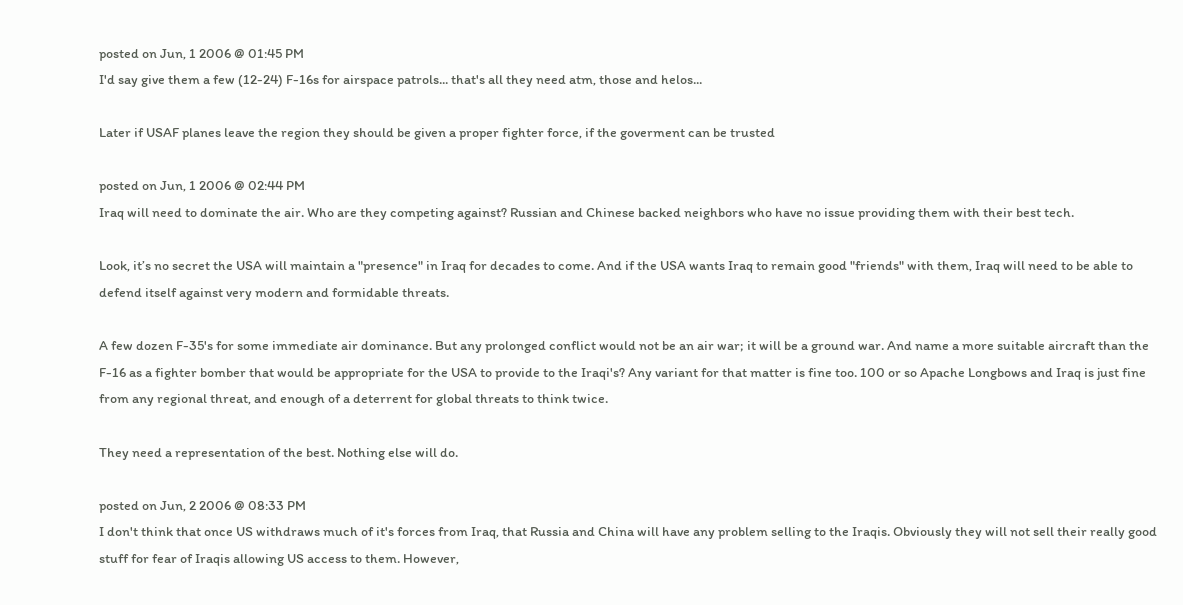posted on Jun, 1 2006 @ 01:45 PM
I'd say give them a few (12-24) F-16s for airspace patrols... that's all they need atm, those and helos...

Later if USAF planes leave the region they should be given a proper fighter force, if the goverment can be trusted

posted on Jun, 1 2006 @ 02:44 PM
Iraq will need to dominate the air. Who are they competing against? Russian and Chinese backed neighbors who have no issue providing them with their best tech.

Look, it’s no secret the USA will maintain a "presence" in Iraq for decades to come. And if the USA wants Iraq to remain good "friends" with them, Iraq will need to be able to defend itself against very modern and formidable threats.

A few dozen F-35's for some immediate air dominance. But any prolonged conflict would not be an air war; it will be a ground war. And name a more suitable aircraft than the F-16 as a fighter bomber that would be appropriate for the USA to provide to the Iraqi's? Any variant for that matter is fine too. 100 or so Apache Longbows and Iraq is just fine from any regional threat, and enough of a deterrent for global threats to think twice.

They need a representation of the best. Nothing else will do.

posted on Jun, 2 2006 @ 08:33 PM
I don't think that once US withdraws much of it's forces from Iraq, that Russia and China will have any problem selling to the Iraqis. Obviously they will not sell their really good stuff for fear of Iraqis allowing US access to them. However,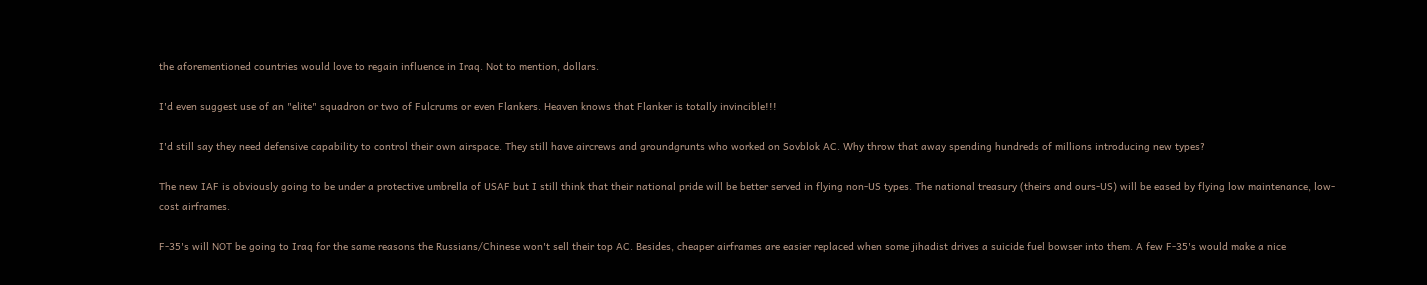the aforementioned countries would love to regain influence in Iraq. Not to mention, dollars.

I'd even suggest use of an "elite" squadron or two of Fulcrums or even Flankers. Heaven knows that Flanker is totally invincible!!!

I'd still say they need defensive capability to control their own airspace. They still have aircrews and groundgrunts who worked on Sovblok AC. Why throw that away spending hundreds of millions introducing new types?

The new IAF is obviously going to be under a protective umbrella of USAF but I still think that their national pride will be better served in flying non-US types. The national treasury (theirs and ours-US) will be eased by flying low maintenance, low-cost airframes.

F-35's will NOT be going to Iraq for the same reasons the Russians/Chinese won't sell their top AC. Besides, cheaper airframes are easier replaced when some jihadist drives a suicide fuel bowser into them. A few F-35's would make a nice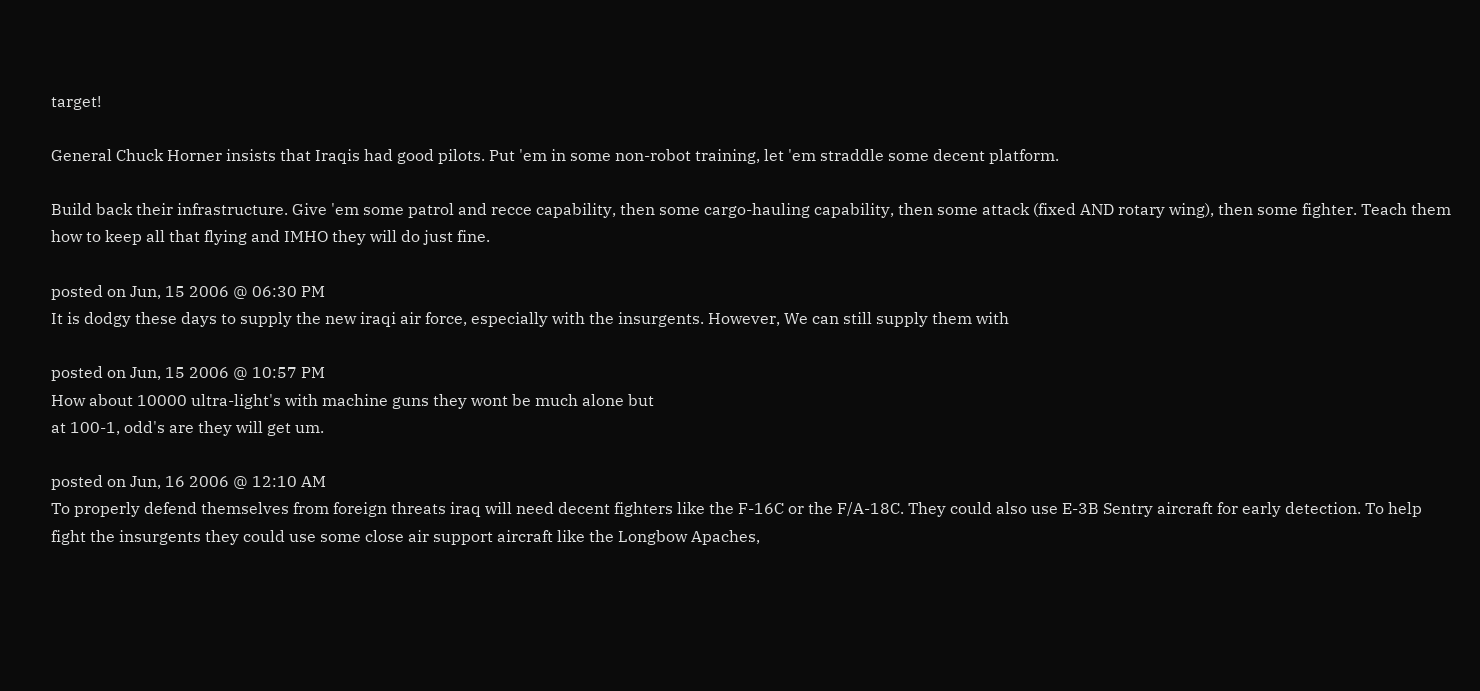target!

General Chuck Horner insists that Iraqis had good pilots. Put 'em in some non-robot training, let 'em straddle some decent platform.

Build back their infrastructure. Give 'em some patrol and recce capability, then some cargo-hauling capability, then some attack (fixed AND rotary wing), then some fighter. Teach them how to keep all that flying and IMHO they will do just fine.

posted on Jun, 15 2006 @ 06:30 PM
It is dodgy these days to supply the new iraqi air force, especially with the insurgents. However, We can still supply them with

posted on Jun, 15 2006 @ 10:57 PM
How about 10000 ultra-light's with machine guns they wont be much alone but
at 100-1, odd's are they will get um.

posted on Jun, 16 2006 @ 12:10 AM
To properly defend themselves from foreign threats iraq will need decent fighters like the F-16C or the F/A-18C. They could also use E-3B Sentry aircraft for early detection. To help fight the insurgents they could use some close air support aircraft like the Longbow Apaches,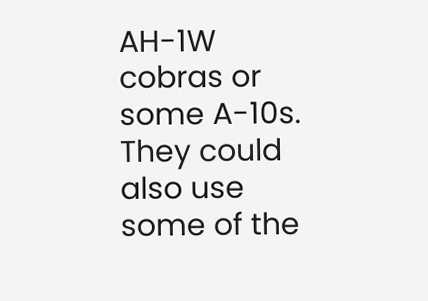AH-1W cobras or some A-10s. They could also use some of the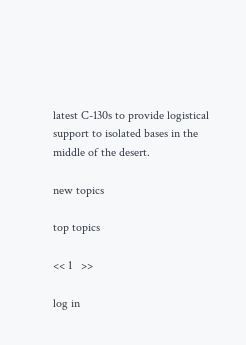latest C-130s to provide logistical support to isolated bases in the middle of the desert.

new topics

top topics

<< 1   >>

log in